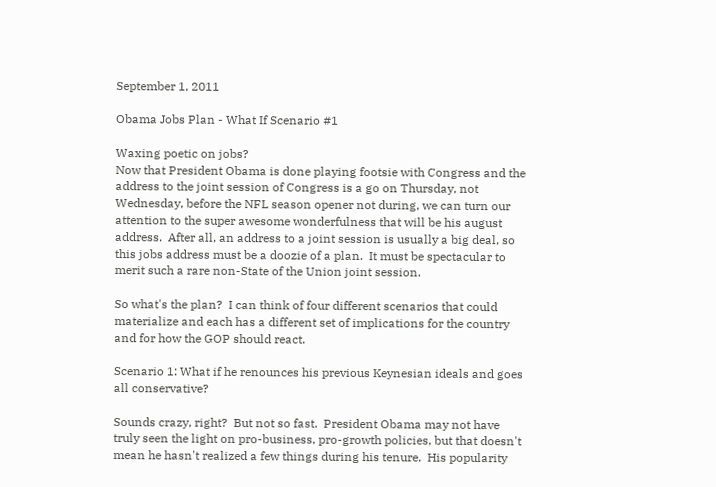September 1, 2011

Obama Jobs Plan - What If Scenario #1

Waxing poetic on jobs?
Now that President Obama is done playing footsie with Congress and the address to the joint session of Congress is a go on Thursday, not Wednesday, before the NFL season opener not during, we can turn our attention to the super awesome wonderfulness that will be his august address.  After all, an address to a joint session is usually a big deal, so this jobs address must be a doozie of a plan.  It must be spectacular to merit such a rare non-State of the Union joint session.

So what's the plan?  I can think of four different scenarios that could materialize and each has a different set of implications for the country and for how the GOP should react.

Scenario 1: What if he renounces his previous Keynesian ideals and goes all conservative?

Sounds crazy, right?  But not so fast.  President Obama may not have truly seen the light on pro-business, pro-growth policies, but that doesn't mean he hasn't realized a few things during his tenure.  His popularity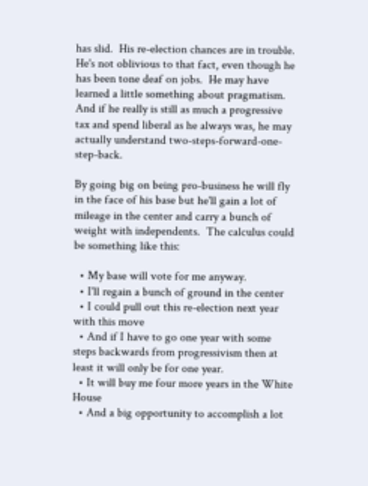has slid.  His re-election chances are in trouble.  He's not oblivious to that fact, even though he has been tone deaf on jobs.  He may have learned a little something about pragmatism.  And if he really is still as much a progressive tax and spend liberal as he always was, he may actually understand two-steps-forward-one-step-back.

By going big on being pro-business he will fly in the face of his base but he'll gain a lot of mileage in the center and carry a bunch of weight with independents.  The calculus could be something like this:

  • My base will vote for me anyway.
  • I'll regain a bunch of ground in the center
  • I could pull out this re-election next year with this move
  • And if I have to go one year with some steps backwards from progressivism then at least it will only be for one year.
  • It will buy me four more years in the White House
  • And a big opportunity to accomplish a lot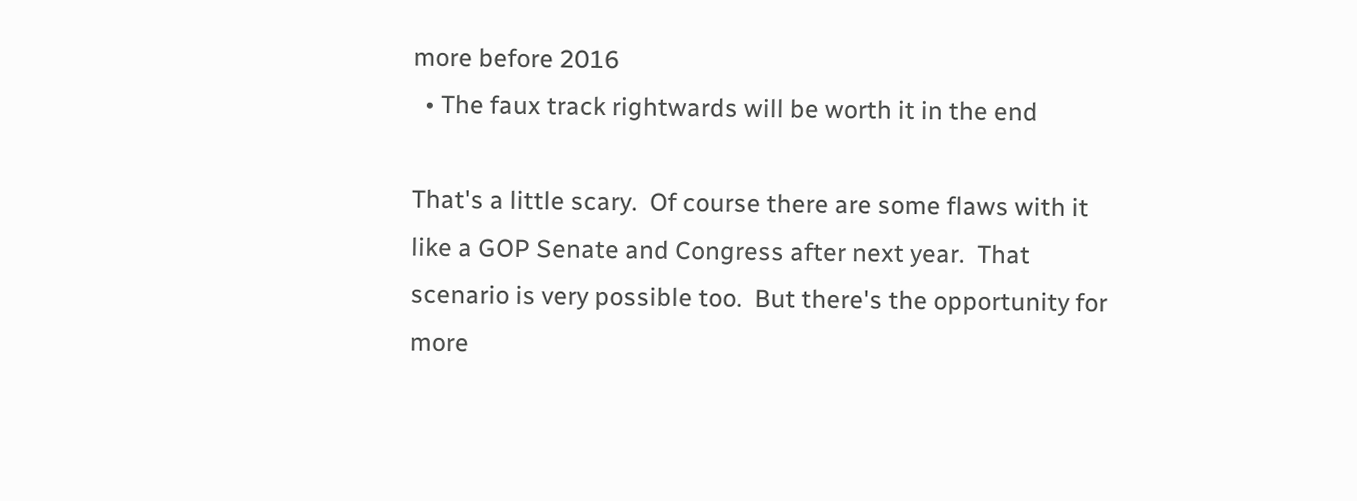more before 2016
  • The faux track rightwards will be worth it in the end

That's a little scary.  Of course there are some flaws with it like a GOP Senate and Congress after next year.  That scenario is very possible too.  But there's the opportunity for more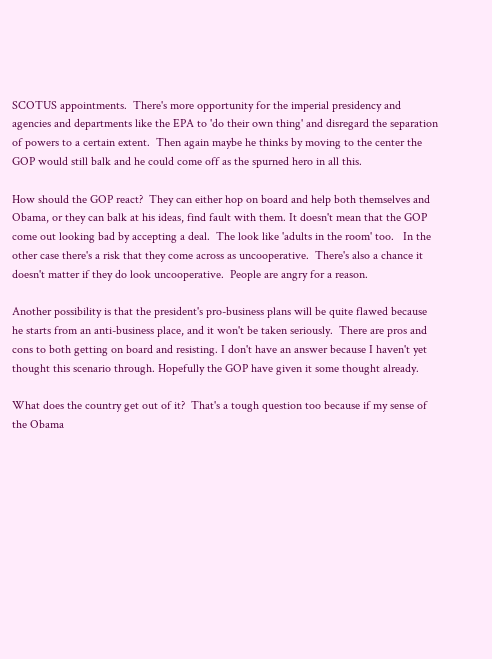SCOTUS appointments.  There's more opportunity for the imperial presidency and agencies and departments like the EPA to 'do their own thing' and disregard the separation of powers to a certain extent.  Then again maybe he thinks by moving to the center the GOP would still balk and he could come off as the spurned hero in all this.

How should the GOP react?  They can either hop on board and help both themselves and Obama, or they can balk at his ideas, find fault with them. It doesn't mean that the GOP come out looking bad by accepting a deal.  The look like 'adults in the room' too.   In the other case there's a risk that they come across as uncooperative.  There's also a chance it doesn't matter if they do look uncooperative.  People are angry for a reason.

Another possibility is that the president's pro-business plans will be quite flawed because he starts from an anti-business place, and it won't be taken seriously.  There are pros and cons to both getting on board and resisting. I don't have an answer because I haven't yet thought this scenario through. Hopefully the GOP have given it some thought already.

What does the country get out of it?  That's a tough question too because if my sense of the Obama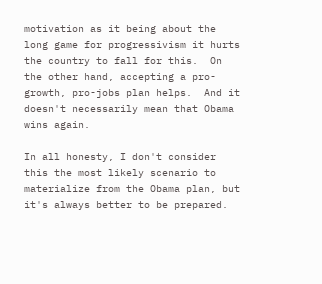motivation as it being about the long game for progressivism it hurts the country to fall for this.  On the other hand, accepting a pro-growth, pro-jobs plan helps.  And it doesn't necessarily mean that Obama wins again.

In all honesty, I don't consider this the most likely scenario to materialize from the Obama plan, but it's always better to be prepared.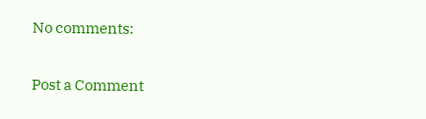No comments:

Post a Comment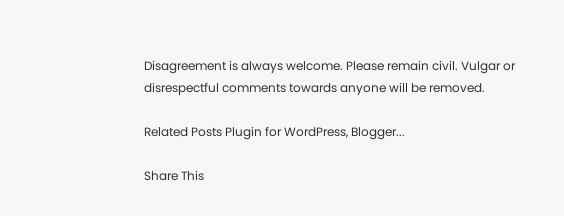Disagreement is always welcome. Please remain civil. Vulgar or disrespectful comments towards anyone will be removed.

Related Posts Plugin for WordPress, Blogger...

Share This